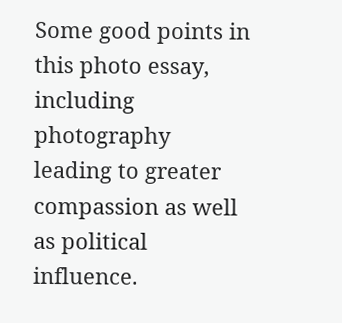Some good points in this photo essay, including photography leading to greater compassion as well as political influence.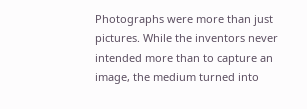Photographs were more than just pictures. While the inventors never intended more than to capture an image, the medium turned into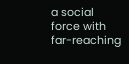a social force with far-reaching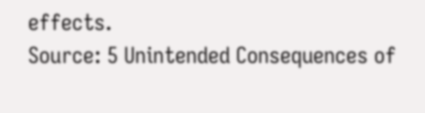effects.
Source: 5 Unintended Consequences of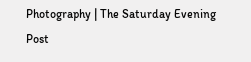Photography | The Saturday Evening Post